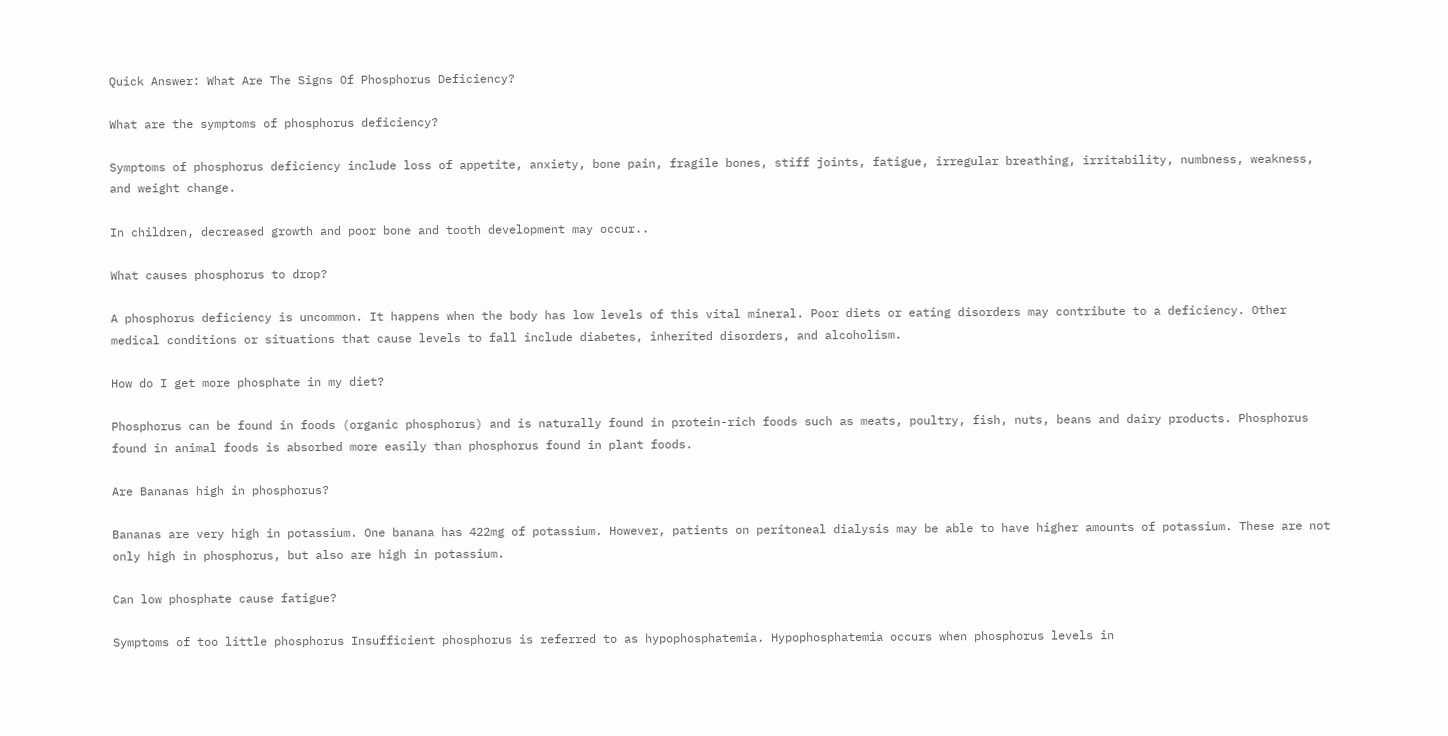Quick Answer: What Are The Signs Of Phosphorus Deficiency?

What are the symptoms of phosphorus deficiency?

Symptoms of phosphorus deficiency include loss of appetite, anxiety, bone pain, fragile bones, stiff joints, fatigue, irregular breathing, irritability, numbness, weakness, and weight change.

In children, decreased growth and poor bone and tooth development may occur..

What causes phosphorus to drop?

A phosphorus deficiency is uncommon. It happens when the body has low levels of this vital mineral. Poor diets or eating disorders may contribute to a deficiency. Other medical conditions or situations that cause levels to fall include diabetes, inherited disorders, and alcoholism.

How do I get more phosphate in my diet?

Phosphorus can be found in foods (organic phosphorus) and is naturally found in protein-rich foods such as meats, poultry, fish, nuts, beans and dairy products. Phosphorus found in animal foods is absorbed more easily than phosphorus found in plant foods.

Are Bananas high in phosphorus?

Bananas are very high in potassium. One banana has 422mg of potassium. However, patients on peritoneal dialysis may be able to have higher amounts of potassium. These are not only high in phosphorus, but also are high in potassium.

Can low phosphate cause fatigue?

Symptoms of too little phosphorus Insufficient phosphorus is referred to as hypophosphatemia. Hypophosphatemia occurs when phosphorus levels in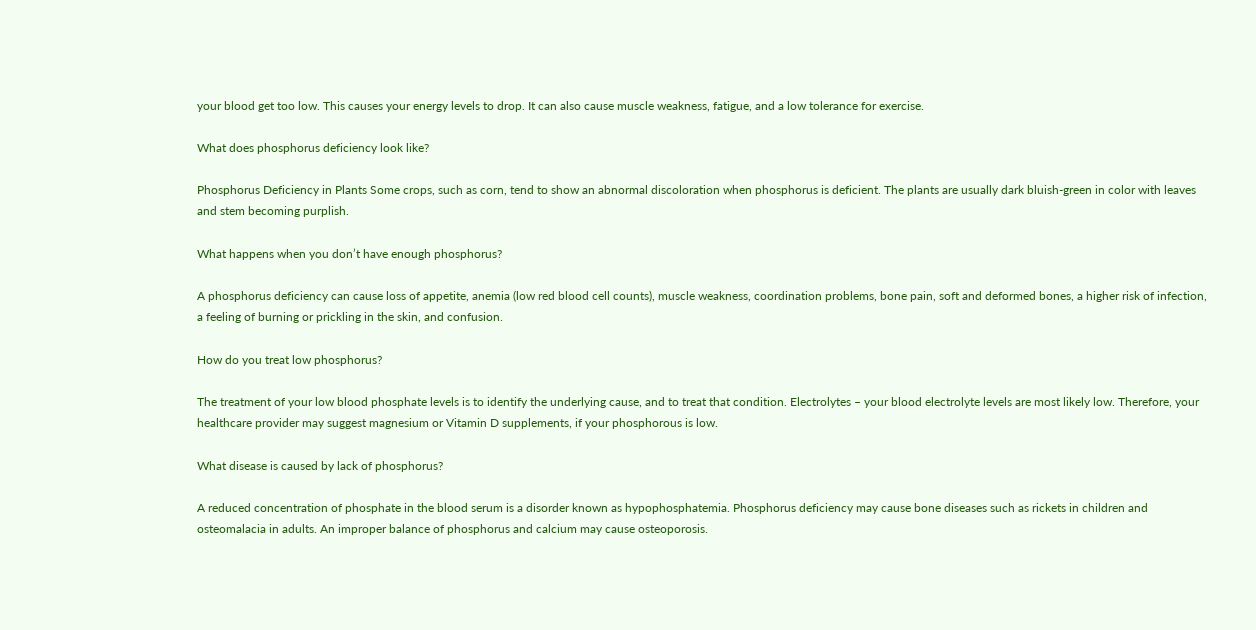your blood get too low. This causes your energy levels to drop. It can also cause muscle weakness, fatigue, and a low tolerance for exercise.

What does phosphorus deficiency look like?

Phosphorus Deficiency in Plants Some crops, such as corn, tend to show an abnormal discoloration when phosphorus is deficient. The plants are usually dark bluish-green in color with leaves and stem becoming purplish.

What happens when you don’t have enough phosphorus?

A phosphorus deficiency can cause loss of appetite, anemia (low red blood cell counts), muscle weakness, coordination problems, bone pain, soft and deformed bones, a higher risk of infection, a feeling of burning or prickling in the skin, and confusion.

How do you treat low phosphorus?

The treatment of your low blood phosphate levels is to identify the underlying cause, and to treat that condition. Electrolytes – your blood electrolyte levels are most likely low. Therefore, your healthcare provider may suggest magnesium or Vitamin D supplements, if your phosphorous is low.

What disease is caused by lack of phosphorus?

A reduced concentration of phosphate in the blood serum is a disorder known as hypophosphatemia. Phosphorus deficiency may cause bone diseases such as rickets in children and osteomalacia in adults. An improper balance of phosphorus and calcium may cause osteoporosis.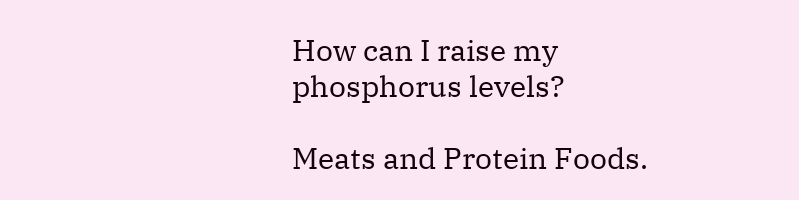How can I raise my phosphorus levels?

Meats and Protein Foods.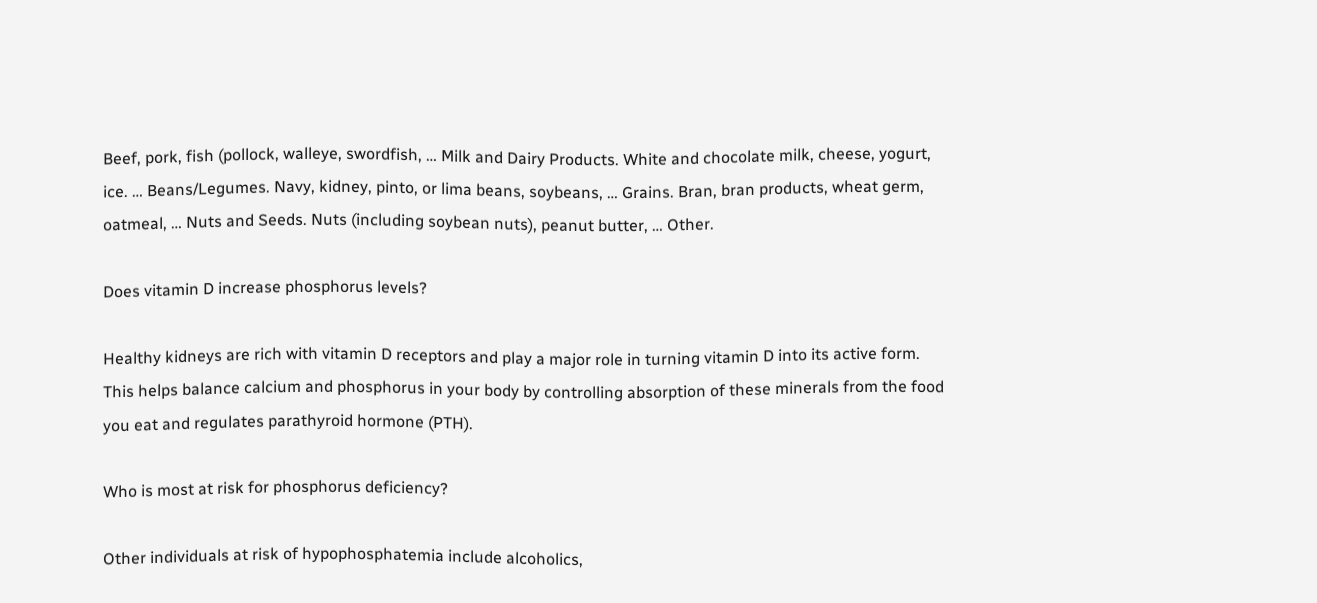Beef, pork, fish (pollock, walleye, swordfish, … Milk and Dairy Products. White and chocolate milk, cheese, yogurt, ice. … Beans/Legumes. Navy, kidney, pinto, or lima beans, soybeans, … Grains. Bran, bran products, wheat germ, oatmeal, … Nuts and Seeds. Nuts (including soybean nuts), peanut butter, … Other.

Does vitamin D increase phosphorus levels?

Healthy kidneys are rich with vitamin D receptors and play a major role in turning vitamin D into its active form. This helps balance calcium and phosphorus in your body by controlling absorption of these minerals from the food you eat and regulates parathyroid hormone (PTH).

Who is most at risk for phosphorus deficiency?

Other individuals at risk of hypophosphatemia include alcoholics,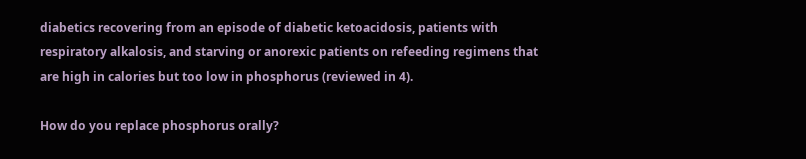diabetics recovering from an episode of diabetic ketoacidosis, patients with respiratory alkalosis, and starving or anorexic patients on refeeding regimens that are high in calories but too low in phosphorus (reviewed in 4).

How do you replace phosphorus orally?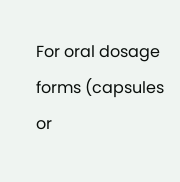For oral dosage forms (capsules or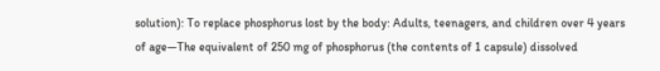solution): To replace phosphorus lost by the body: Adults, teenagers, and children over 4 years of age—The equivalent of 250 mg of phosphorus (the contents of 1 capsule) dissolved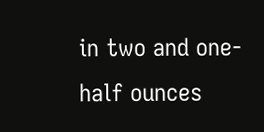in two and one-half ounces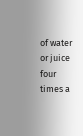of water or juice four times a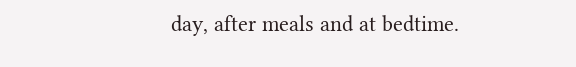day, after meals and at bedtime.